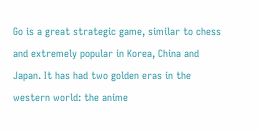Go is a great strategic game, similar to chess and extremely popular in Korea, China and Japan. It has had two golden eras in the western world: the anime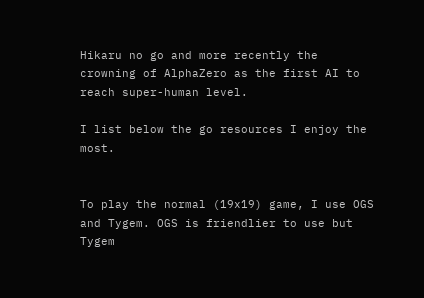Hikaru no go and more recently the crowning of AlphaZero as the first AI to reach super-human level.

I list below the go resources I enjoy the most.


To play the normal (19x19) game, I use OGS and Tygem. OGS is friendlier to use but Tygem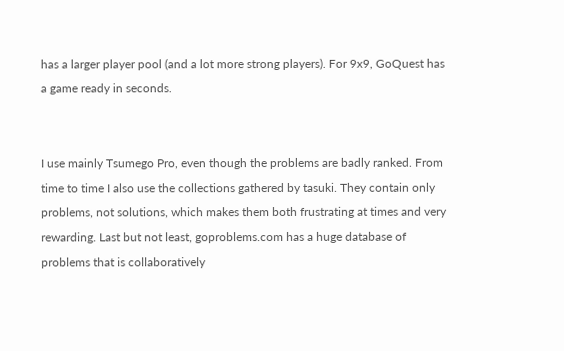has a larger player pool (and a lot more strong players). For 9x9, GoQuest has a game ready in seconds.


I use mainly Tsumego Pro, even though the problems are badly ranked. From time to time I also use the collections gathered by tasuki. They contain only problems, not solutions, which makes them both frustrating at times and very rewarding. Last but not least, goproblems.com has a huge database of problems that is collaboratively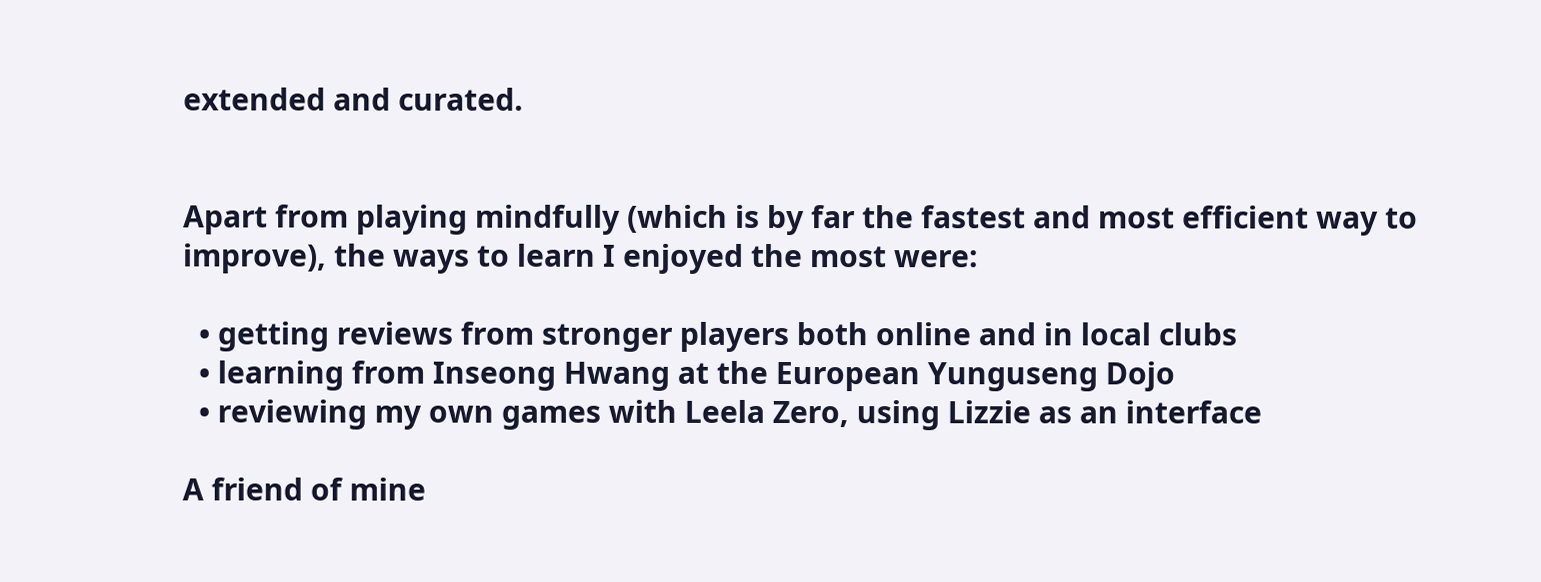extended and curated.


Apart from playing mindfully (which is by far the fastest and most efficient way to improve), the ways to learn I enjoyed the most were:

  • getting reviews from stronger players both online and in local clubs
  • learning from Inseong Hwang at the European Yunguseng Dojo
  • reviewing my own games with Leela Zero, using Lizzie as an interface

A friend of mine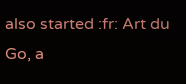also started :fr: Art du Go, a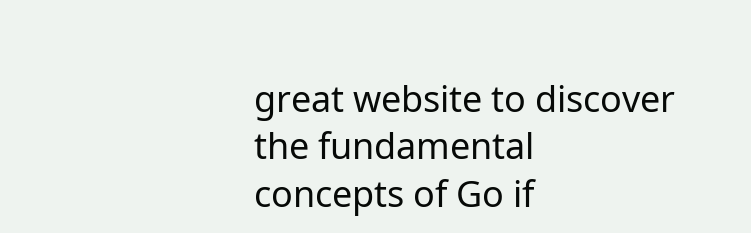great website to discover the fundamental concepts of Go if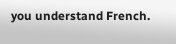you understand French.